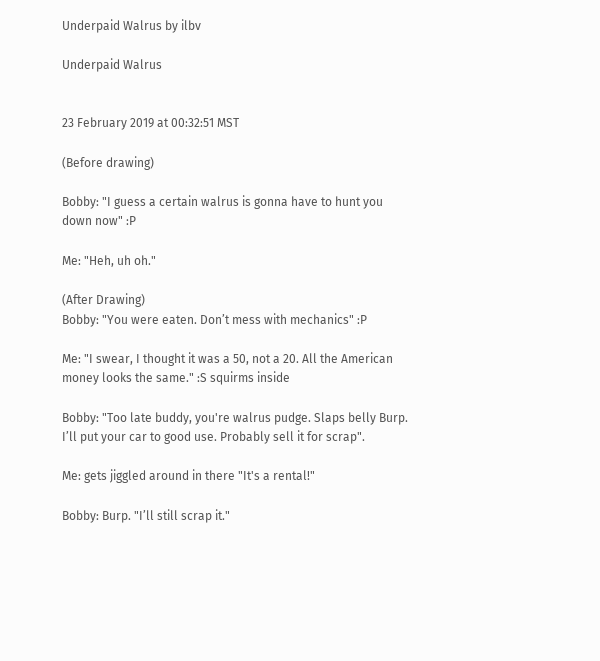Underpaid Walrus by ilbv

Underpaid Walrus


23 February 2019 at 00:32:51 MST

(Before drawing)

Bobby: "I guess a certain walrus is gonna have to hunt you down now" :P

Me: "Heh, uh oh."

(After Drawing)
Bobby: "You were eaten. Don’t mess with mechanics" :P

Me: "I swear, I thought it was a 50, not a 20. All the American money looks the same." :S squirms inside

Bobby: "Too late buddy, you're walrus pudge. Slaps belly Burp. I’ll put your car to good use. Probably sell it for scrap".

Me: gets jiggled around in there "It's a rental!"

Bobby: Burp. "I’ll still scrap it."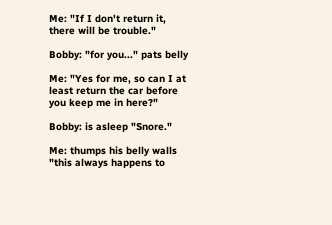Me: "If I don't return it, there will be trouble."

Bobby: "for you..." pats belly

Me: "Yes for me, so can I at least return the car before you keep me in here?"

Bobby: is asleep "Snore."

Me: thumps his belly walls "this always happens to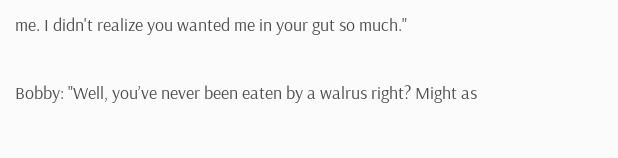me. I didn't realize you wanted me in your gut so much."

Bobby: "Well, you’ve never been eaten by a walrus right? Might as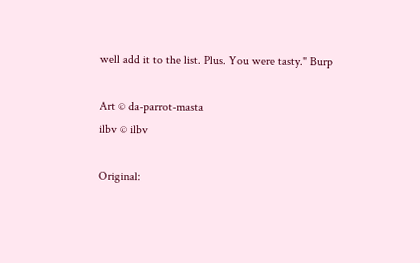well add it to the list. Plus. You were tasty." Burp

Art © da-parrot-masta
ilbv © ilbv

Original: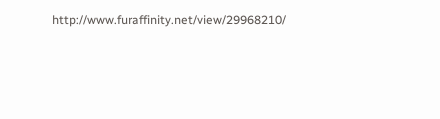http://www.furaffinity.net/view/29968210/